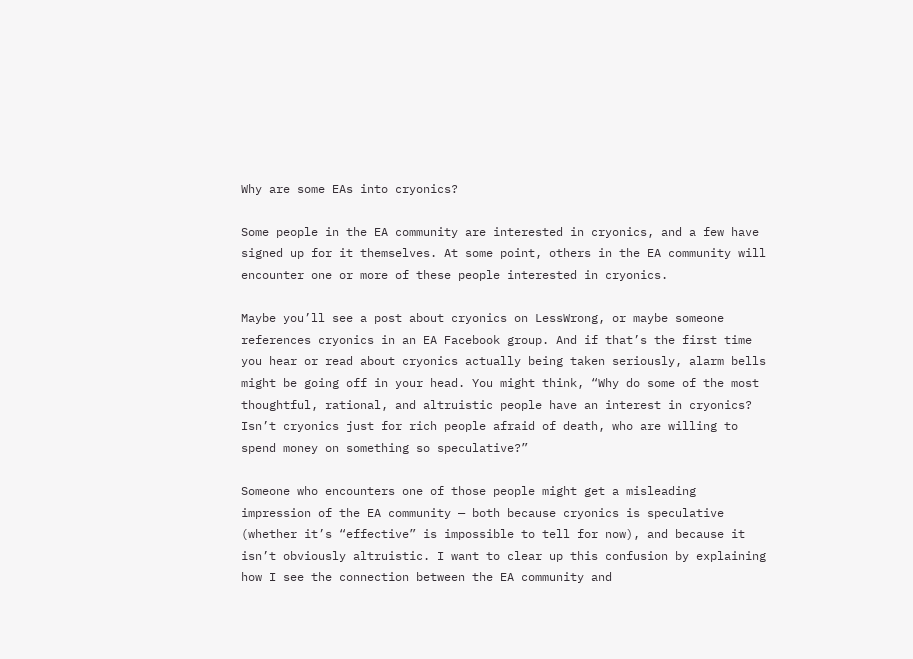Why are some EAs into cryonics?

Some people in the EA community are interested in cryonics, and a few have signed up for it themselves. At some point, others in the EA community will encounter one or more of these people interested in cryonics.

Maybe you’ll see a post about cryonics on LessWrong, or maybe someone references cryonics in an EA Facebook group. And if that’s the first time you hear or read about cryonics actually being taken seriously, alarm bells might be going off in your head. You might think, “Why do some of the most thoughtful, rational, and altruistic people have an interest in cryonics? Isn’t cryonics just for rich people afraid of death, who are willing to spend money on something so speculative?”

Someone who encounters one of those people might get a misleading impression of the EA community — both because cryonics is speculative (whether it’s “effective” is impossible to tell for now), and because it isn’t obviously altruistic. I want to clear up this confusion by explaining how I see the connection between the EA community and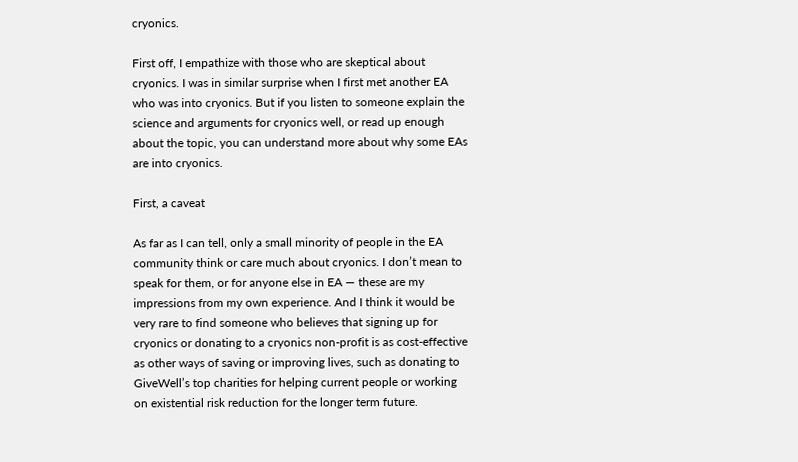cryonics.

First off, I empathize with those who are skeptical about cryonics. I was in similar surprise when I first met another EA who was into cryonics. But if you listen to someone explain the science and arguments for cryonics well, or read up enough about the topic, you can understand more about why some EAs are into cryonics.

First, a caveat

As far as I can tell, only a small minority of people in the EA community think or care much about cryonics. I don’t mean to speak for them, or for anyone else in EA — these are my impressions from my own experience. And I think it would be very rare to find someone who believes that signing up for cryonics or donating to a cryonics non-profit is as cost-effective as other ways of saving or improving lives, such as donating to GiveWell’s top charities for helping current people or working on existential risk reduction for the longer term future.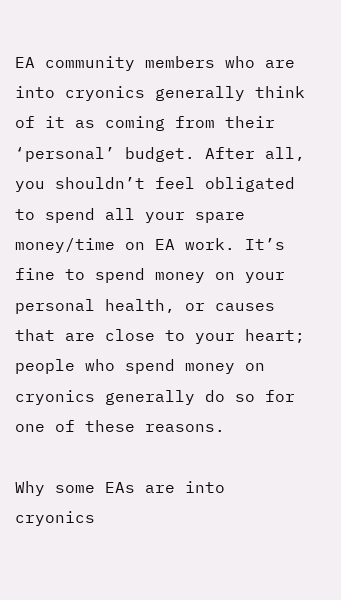EA community members who are into cryonics generally think of it as coming from their ‘personal’ budget. After all, you shouldn’t feel obligated to spend all your spare money/time on EA work. It’s fine to spend money on your personal health, or causes that are close to your heart; people who spend money on cryonics generally do so for one of these reasons.

Why some EAs are into cryonics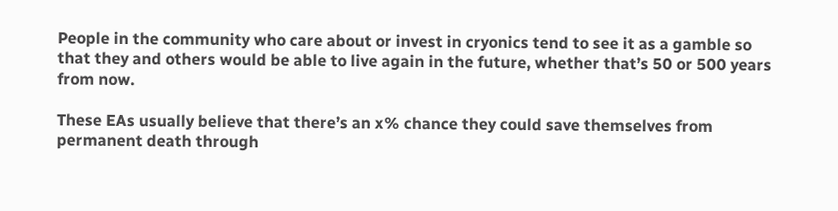People in the community who care about or invest in cryonics tend to see it as a gamble so that they and others would be able to live again in the future, whether that’s 50 or 500 years from now.

These EAs usually believe that there’s an x% chance they could save themselves from permanent death through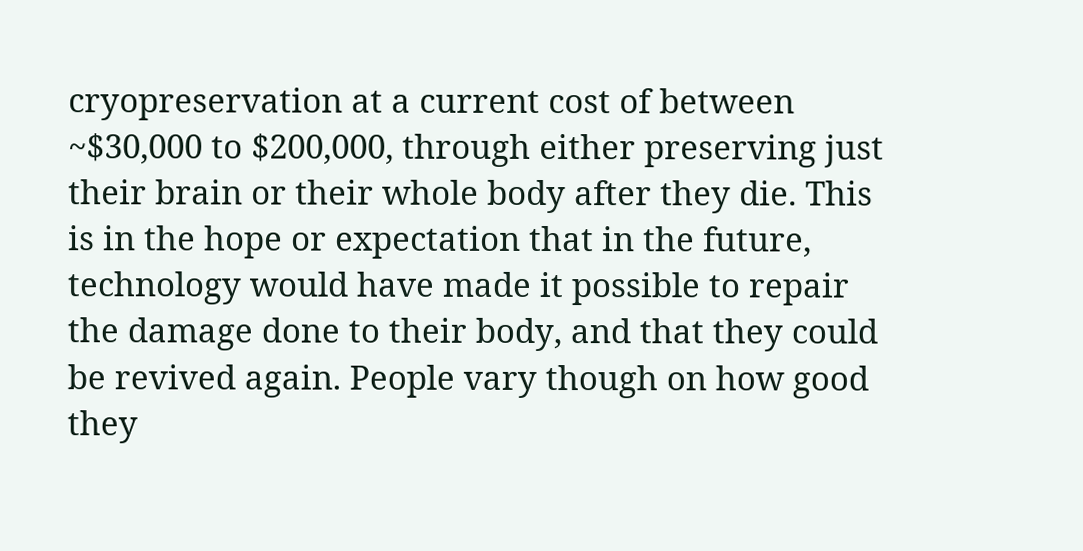cryopreservation at a current cost of between ~$30,000 to $200,000, through either preserving just their brain or their whole body after they die. This is in the hope or expectation that in the future, technology would have made it possible to repair the damage done to their body, and that they could be revived again. People vary though on how good they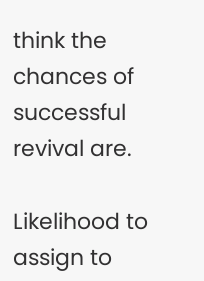think the chances of successful revival are.

Likelihood to assign to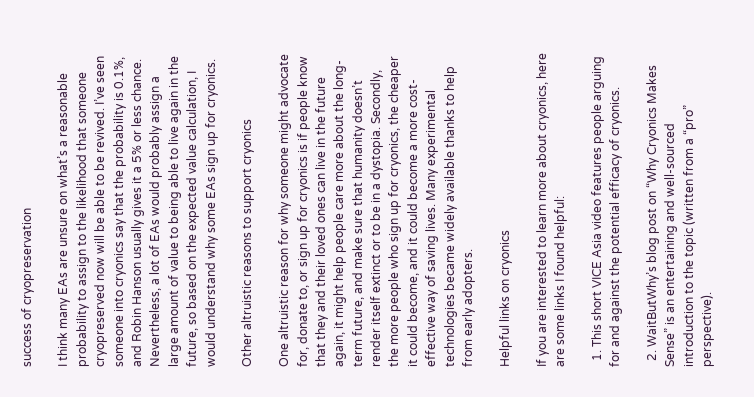success of cryopreservation

I think many EAs are unsure on what’s a reasonable probability to assign to the likelihood that someone cryopreserved now will be able to be revived. I’ve seen someone into cryonics say that the probability is 0.1%, and Robin Hanson usually gives it a 5% or less chance. Nevertheless, a lot of EAs would probably assign a large amount of value to being able to live again in the future, so based on the expected value calculation, I would understand why some EAs sign up for cryonics.

Other altruistic reasons to support cryonics

One altruistic reason for why someone might advocate for, donate to, or sign up for cryonics is if people know that they and their loved ones can live in the future again, it might help people care more about the long-term future, and make sure that humanity doesn’t render itself extinct or to be in a dystopia. Secondly, the more people who sign up for cryonics, the cheaper it could become, and it could become a more cost-effective way of saving lives. Many experimental technologies became widely available thanks to help from early adopters.

Helpful links on cryonics

If you are interested to learn more about cryonics, here are some links I found helpful:

  1. This short VICE Asia video features people arguing for and against the potential efficacy of cryonics.

  2. WaitButWhy’s blog post on “Why Cryonics Makes Sense” is an entertaining and well-sourced introduction to the topic (written from a “pro” perspective).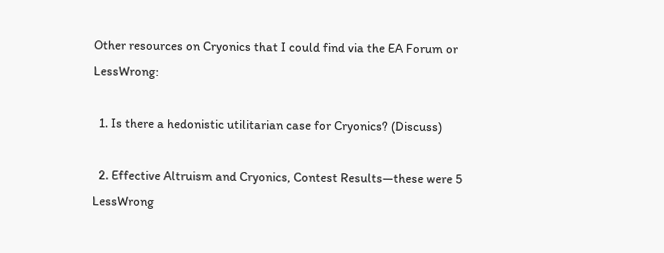Other resources on Cryonics that I could find via the EA Forum or LessWrong:

  1. Is there a hedonistic utilitarian case for Cryonics? (Discuss)

  2. Effective Altruism and Cryonics, Contest Results—these were 5 LessWrong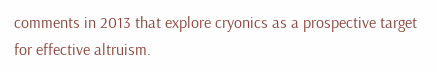comments in 2013 that explore cryonics as a prospective target for effective altruism.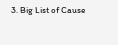3. Big List of Cause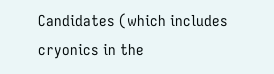Candidates (which includes cryonics in the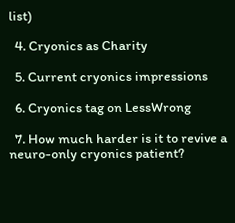list)

  4. Cryonics as Charity

  5. Current cryonics impressions

  6. Cryonics tag on LessWrong

  7. How much harder is it to revive a neuro-only cryonics patient?